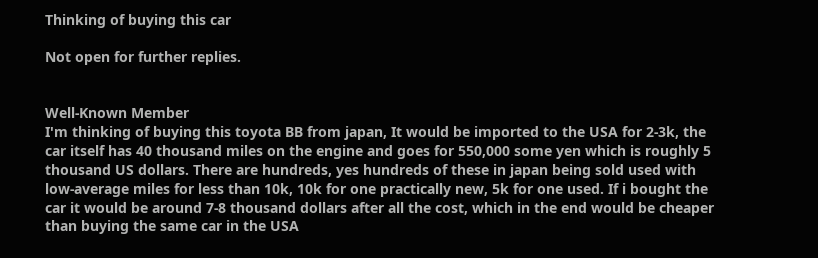Thinking of buying this car

Not open for further replies.


Well-Known Member
I'm thinking of buying this toyota BB from japan, It would be imported to the USA for 2-3k, the car itself has 40 thousand miles on the engine and goes for 550,000 some yen which is roughly 5 thousand US dollars. There are hundreds, yes hundreds of these in japan being sold used with low-average miles for less than 10k, 10k for one practically new, 5k for one used. If i bought the car it would be around 7-8 thousand dollars after all the cost, which in the end would be cheaper than buying the same car in the USA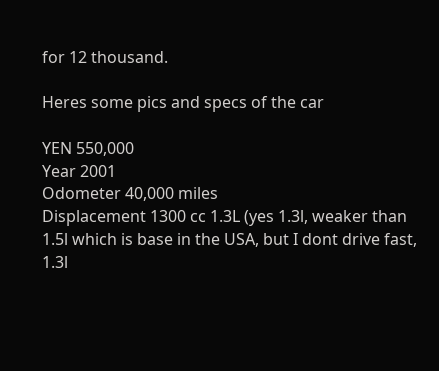for 12 thousand.

Heres some pics and specs of the car

YEN 550,000
Year 2001
Odometer 40,000 miles
Displacement 1300 cc 1.3L (yes 1.3l, weaker than 1.5l which is base in the USA, but I dont drive fast, 1.3l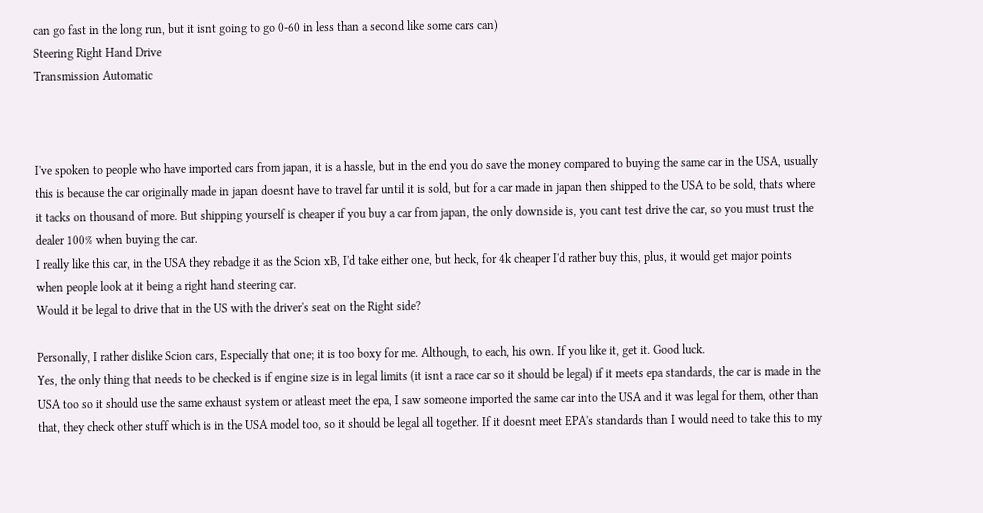can go fast in the long run, but it isnt going to go 0-60 in less than a second like some cars can)
Steering Right Hand Drive
Transmission Automatic



I've spoken to people who have imported cars from japan, it is a hassle, but in the end you do save the money compared to buying the same car in the USA, usually this is because the car originally made in japan doesnt have to travel far until it is sold, but for a car made in japan then shipped to the USA to be sold, thats where it tacks on thousand of more. But shipping yourself is cheaper if you buy a car from japan, the only downside is, you cant test drive the car, so you must trust the dealer 100% when buying the car.
I really like this car, in the USA they rebadge it as the Scion xB, I'd take either one, but heck, for 4k cheaper I'd rather buy this, plus, it would get major points when people look at it being a right hand steering car.
Would it be legal to drive that in the US with the driver's seat on the Right side?

Personally, I rather dislike Scion cars, Especially that one; it is too boxy for me. Although, to each, his own. If you like it, get it. Good luck.
Yes, the only thing that needs to be checked is if engine size is in legal limits (it isnt a race car so it should be legal) if it meets epa standards, the car is made in the USA too so it should use the same exhaust system or atleast meet the epa, I saw someone imported the same car into the USA and it was legal for them, other than that, they check other stuff which is in the USA model too, so it should be legal all together. If it doesnt meet EPA's standards than I would need to take this to my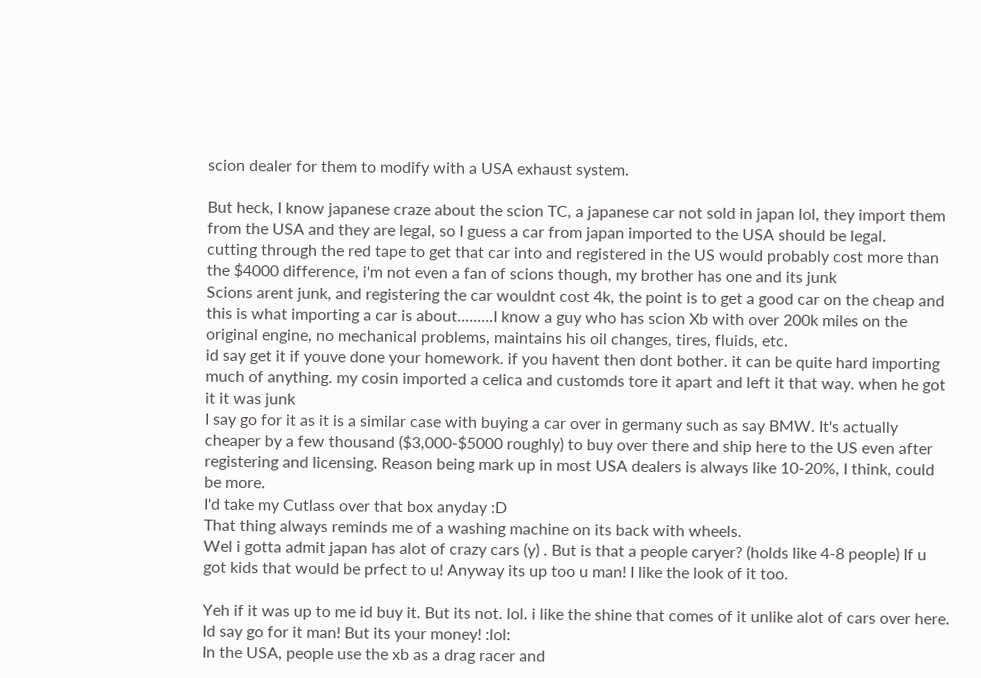scion dealer for them to modify with a USA exhaust system.

But heck, I know japanese craze about the scion TC, a japanese car not sold in japan lol, they import them from the USA and they are legal, so I guess a car from japan imported to the USA should be legal.
cutting through the red tape to get that car into and registered in the US would probably cost more than the $4000 difference, i'm not even a fan of scions though, my brother has one and its junk
Scions arent junk, and registering the car wouldnt cost 4k, the point is to get a good car on the cheap and this is what importing a car is about.........I know a guy who has scion Xb with over 200k miles on the original engine, no mechanical problems, maintains his oil changes, tires, fluids, etc.
id say get it if youve done your homework. if you havent then dont bother. it can be quite hard importing much of anything. my cosin imported a celica and customds tore it apart and left it that way. when he got it it was junk
I say go for it as it is a similar case with buying a car over in germany such as say BMW. It's actually cheaper by a few thousand ($3,000-$5000 roughly) to buy over there and ship here to the US even after registering and licensing. Reason being mark up in most USA dealers is always like 10-20%, I think, could be more.
I'd take my Cutlass over that box anyday :D
That thing always reminds me of a washing machine on its back with wheels.
Wel i gotta admit japan has alot of crazy cars (y) . But is that a people caryer? (holds like 4-8 people) If u got kids that would be prfect to u! Anyway its up too u man! I like the look of it too.

Yeh if it was up to me id buy it. But its not. lol. i like the shine that comes of it unlike alot of cars over here.
Id say go for it man! But its your money! :lol:
In the USA, people use the xb as a drag racer and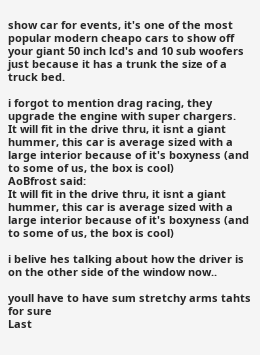show car for events, it's one of the most popular modern cheapo cars to show off your giant 50 inch lcd's and 10 sub woofers just because it has a trunk the size of a truck bed.

i forgot to mention drag racing, they upgrade the engine with super chargers.
It will fit in the drive thru, it isnt a giant hummer, this car is average sized with a large interior because of it's boxyness (and to some of us, the box is cool)
AoBfrost said:
It will fit in the drive thru, it isnt a giant hummer, this car is average sized with a large interior because of it's boxyness (and to some of us, the box is cool)

i belive hes talking about how the driver is on the other side of the window now..

youll have to have sum stretchy arms tahts for sure
Last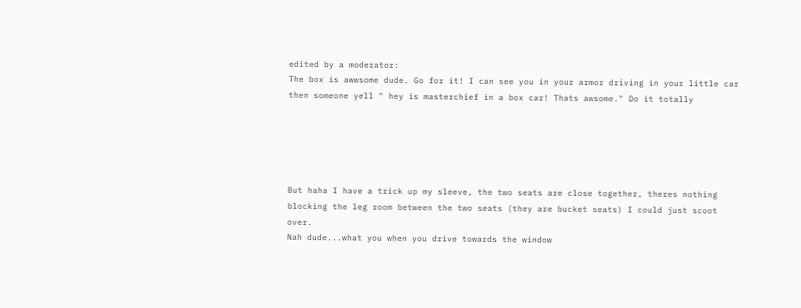edited by a moderator:
The box is awwsome dude. Go for it! I can see you in your armor driving in your little car then someone yell " hey is masterchief in a box car! Thats awsome." Do it totally





But haha I have a trick up my sleeve, the two seats are close together, theres nothing blocking the leg room between the two seats (they are bucket seats) I could just scoot over.
Nah dude...what you when you drive towards the window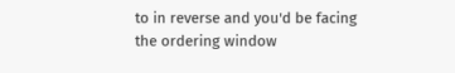to in reverse and you'd be facing the ordering window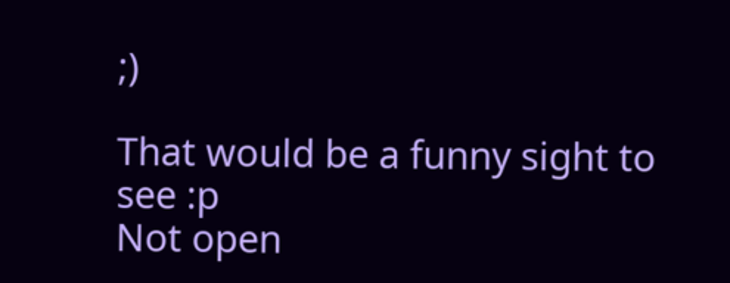;)

That would be a funny sight to see :p
Not open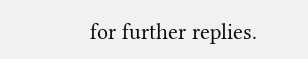for further replies.